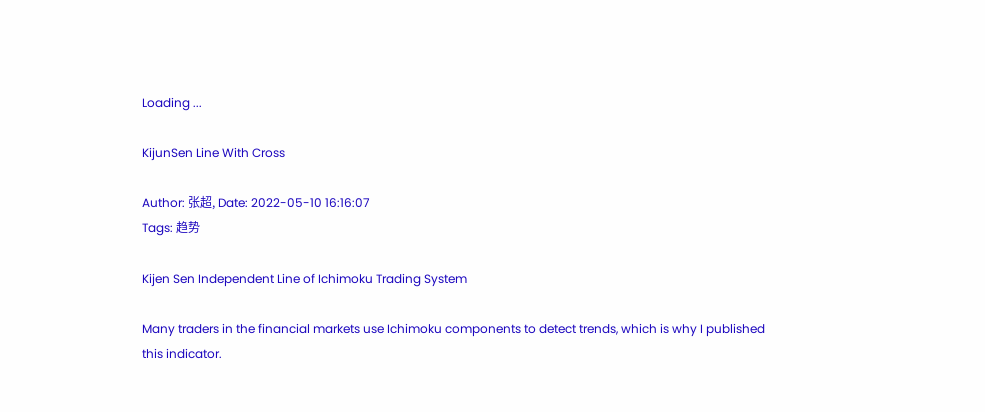Loading ...

KijunSen Line With Cross

Author: 张超, Date: 2022-05-10 16:16:07
Tags: 趋势

Kijen Sen Independent Line of Ichimoku Trading System

Many traders in the financial markets use Ichimoku components to detect trends, which is why I published this indicator.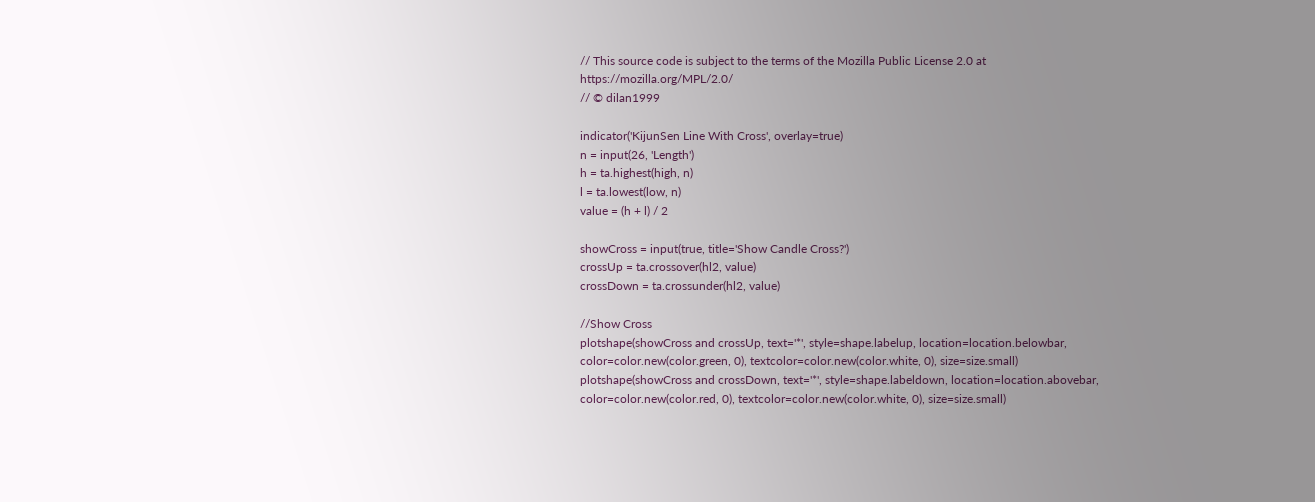// This source code is subject to the terms of the Mozilla Public License 2.0 at https://mozilla.org/MPL/2.0/
// © dilan1999

indicator('KijunSen Line With Cross', overlay=true)
n = input(26, 'Length')
h = ta.highest(high, n)
l = ta.lowest(low, n)
value = (h + l) / 2

showCross = input(true, title='Show Candle Cross?')
crossUp = ta.crossover(hl2, value)
crossDown = ta.crossunder(hl2, value)

//Show Cross
plotshape(showCross and crossUp, text='*', style=shape.labelup, location=location.belowbar, color=color.new(color.green, 0), textcolor=color.new(color.white, 0), size=size.small)
plotshape(showCross and crossDown, text='*', style=shape.labeldown, location=location.abovebar, color=color.new(color.red, 0), textcolor=color.new(color.white, 0), size=size.small)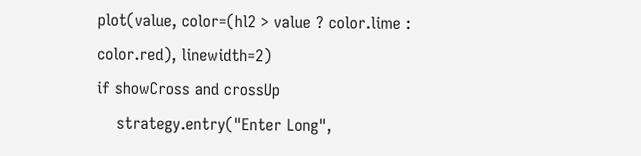plot(value, color=(hl2 > value ? color.lime : color.red), linewidth=2)
if showCross and crossUp
    strategy.entry("Enter Long",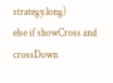strategy.long)
else if showCross and crossDown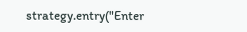strategy.entry("Enter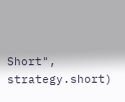Short", strategy.short)